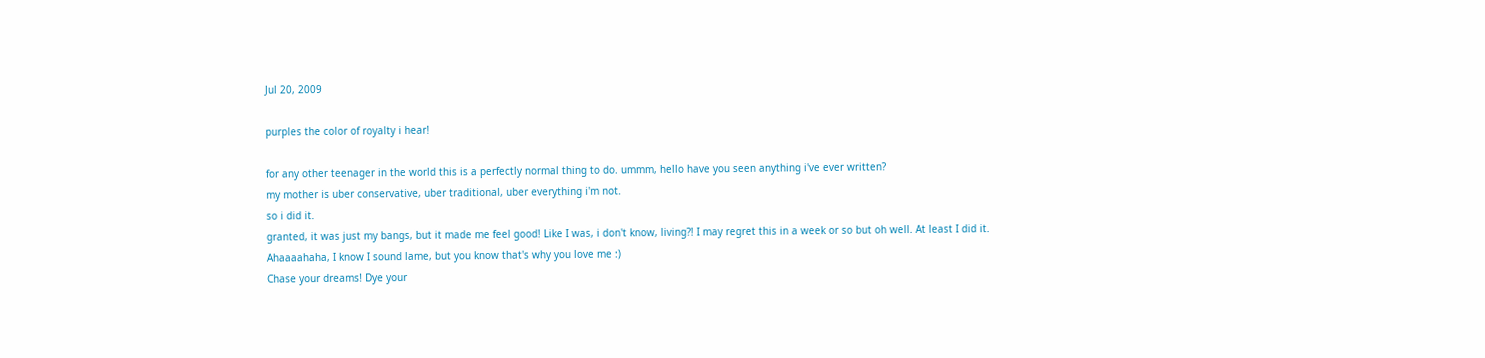Jul 20, 2009

purples the color of royalty i hear!

for any other teenager in the world this is a perfectly normal thing to do. ummm, hello have you seen anything i've ever written?
my mother is uber conservative, uber traditional, uber everything i'm not.
so i did it.
granted, it was just my bangs, but it made me feel good! Like I was, i don't know, living?! I may regret this in a week or so but oh well. At least I did it.
Ahaaaahaha, I know I sound lame, but you know that's why you love me :)
Chase your dreams! Dye your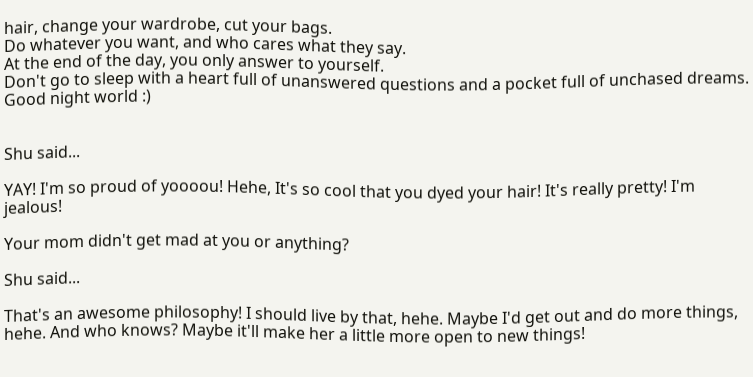hair, change your wardrobe, cut your bags.
Do whatever you want, and who cares what they say.
At the end of the day, you only answer to yourself.
Don't go to sleep with a heart full of unanswered questions and a pocket full of unchased dreams.
Good night world :)


Shu said...

YAY! I'm so proud of yoooou! Hehe, It's so cool that you dyed your hair! It's really pretty! I'm jealous!

Your mom didn't get mad at you or anything?

Shu said...

That's an awesome philosophy! I should live by that, hehe. Maybe I'd get out and do more things, hehe. And who knows? Maybe it'll make her a little more open to new things!